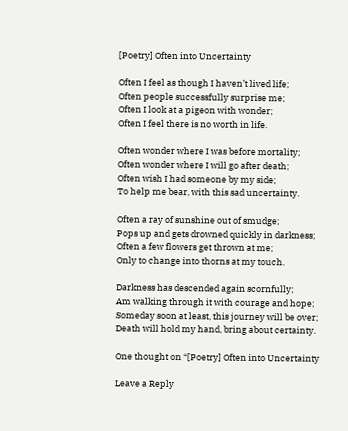[Poetry] Often into Uncertainty

Often I feel as though I haven’t lived life;
Often people successfully surprise me;
Often I look at a pigeon with wonder;
Often I feel there is no worth in life.

Often wonder where I was before mortality;
Often wonder where I will go after death;
Often wish I had someone by my side;
To help me bear, with this sad uncertainty.

Often a ray of sunshine out of smudge;
Pops up and gets drowned quickly in darkness;
Often a few flowers get thrown at me;
Only to change into thorns at my touch.

Darkness has descended again scornfully;
Am walking through it with courage and hope;
Someday soon at least, this journey will be over;
Death will hold my hand, bring about certainty.

One thought on “[Poetry] Often into Uncertainty

Leave a Reply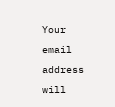Your email address will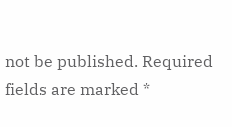not be published. Required fields are marked *